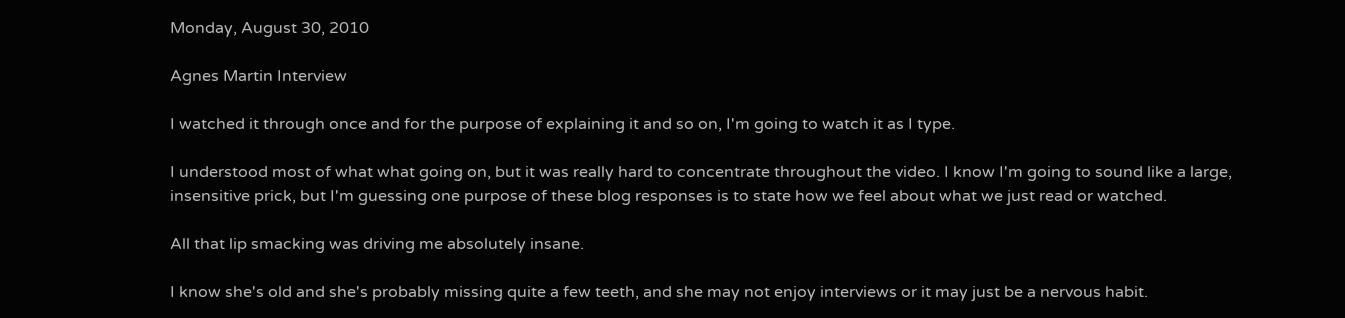Monday, August 30, 2010

Agnes Martin Interview

I watched it through once and for the purpose of explaining it and so on, I'm going to watch it as I type.

I understood most of what what going on, but it was really hard to concentrate throughout the video. I know I'm going to sound like a large, insensitive prick, but I'm guessing one purpose of these blog responses is to state how we feel about what we just read or watched.

All that lip smacking was driving me absolutely insane.

I know she's old and she's probably missing quite a few teeth, and she may not enjoy interviews or it may just be a nervous habit.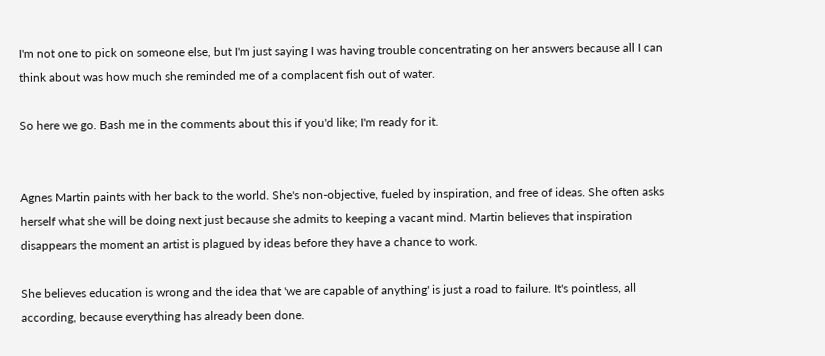I'm not one to pick on someone else, but I'm just saying I was having trouble concentrating on her answers because all I can think about was how much she reminded me of a complacent fish out of water.

So here we go. Bash me in the comments about this if you'd like; I'm ready for it.


Agnes Martin paints with her back to the world. She's non-objective, fueled by inspiration, and free of ideas. She often asks herself what she will be doing next just because she admits to keeping a vacant mind. Martin believes that inspiration disappears the moment an artist is plagued by ideas before they have a chance to work.

She believes education is wrong and the idea that 'we are capable of anything' is just a road to failure. It's pointless, all according, because everything has already been done.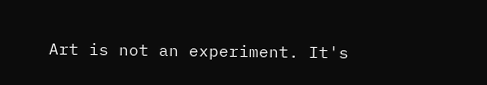Art is not an experiment. It's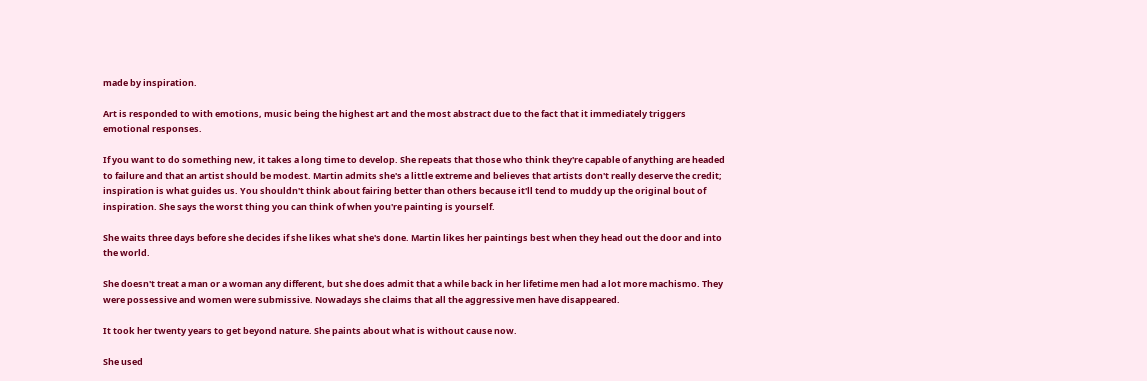made by inspiration.

Art is responded to with emotions, music being the highest art and the most abstract due to the fact that it immediately triggers emotional responses.

If you want to do something new, it takes a long time to develop. She repeats that those who think they're capable of anything are headed to failure and that an artist should be modest. Martin admits she's a little extreme and believes that artists don't really deserve the credit; inspiration is what guides us. You shouldn't think about fairing better than others because it'll tend to muddy up the original bout of inspiration. She says the worst thing you can think of when you're painting is yourself.

She waits three days before she decides if she likes what she's done. Martin likes her paintings best when they head out the door and into the world.

She doesn't treat a man or a woman any different, but she does admit that a while back in her lifetime men had a lot more machismo. They were possessive and women were submissive. Nowadays she claims that all the aggressive men have disappeared.

It took her twenty years to get beyond nature. She paints about what is without cause now.

She used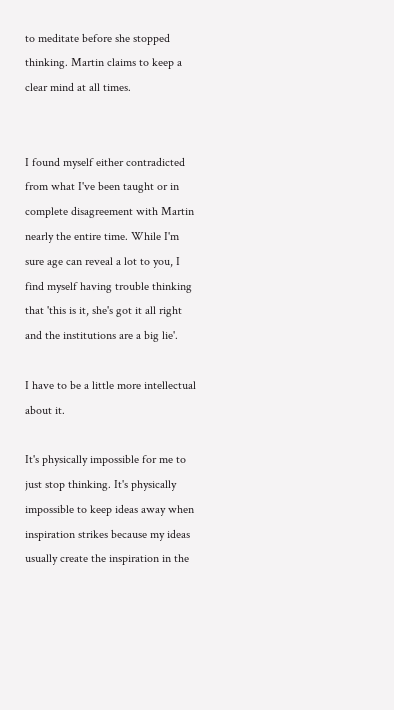to meditate before she stopped thinking. Martin claims to keep a clear mind at all times.


I found myself either contradicted from what I've been taught or in complete disagreement with Martin nearly the entire time. While I'm sure age can reveal a lot to you, I find myself having trouble thinking that 'this is it, she's got it all right and the institutions are a big lie'.

I have to be a little more intellectual about it.

It's physically impossible for me to just stop thinking. It's physically impossible to keep ideas away when inspiration strikes because my ideas usually create the inspiration in the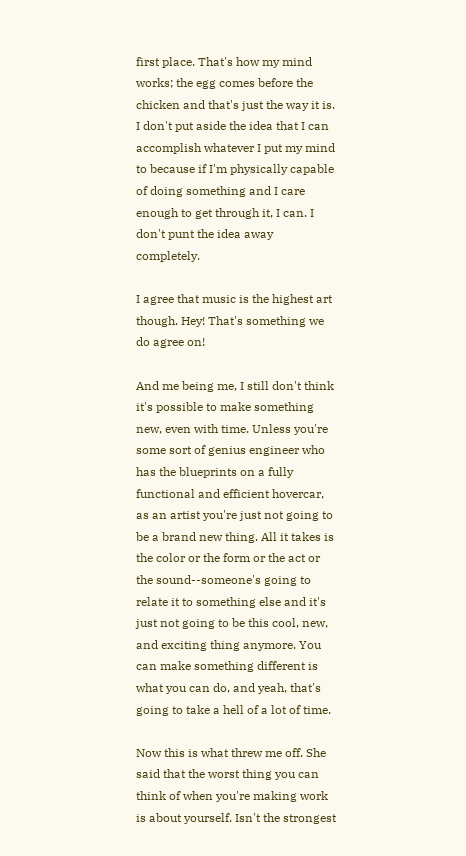first place. That's how my mind works; the egg comes before the chicken and that's just the way it is. I don't put aside the idea that I can accomplish whatever I put my mind to because if I'm physically capable of doing something and I care enough to get through it, I can. I don't punt the idea away completely.

I agree that music is the highest art though. Hey! That's something we do agree on!

And me being me, I still don't think it's possible to make something new, even with time. Unless you're some sort of genius engineer who has the blueprints on a fully functional and efficient hovercar, as an artist you're just not going to be a brand new thing. All it takes is the color or the form or the act or the sound--someone's going to relate it to something else and it's just not going to be this cool, new, and exciting thing anymore. You can make something different is what you can do, and yeah, that's going to take a hell of a lot of time.

Now this is what threw me off. She said that the worst thing you can think of when you're making work is about yourself. Isn't the strongest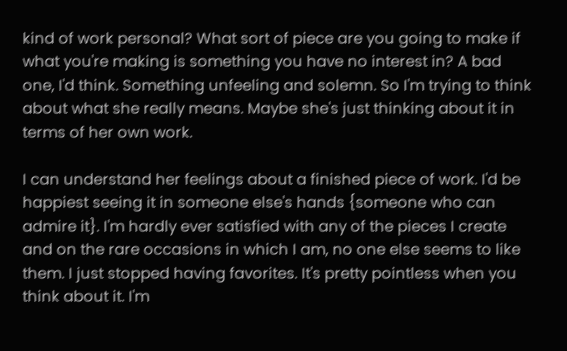kind of work personal? What sort of piece are you going to make if what you're making is something you have no interest in? A bad one, I'd think. Something unfeeling and solemn. So I'm trying to think about what she really means. Maybe she's just thinking about it in terms of her own work.

I can understand her feelings about a finished piece of work. I'd be happiest seeing it in someone else's hands {someone who can admire it}. I'm hardly ever satisfied with any of the pieces I create and on the rare occasions in which I am, no one else seems to like them. I just stopped having favorites. It's pretty pointless when you think about it. I'm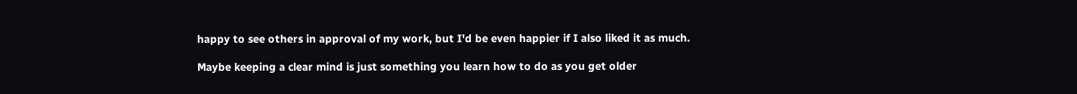happy to see others in approval of my work, but I'd be even happier if I also liked it as much.

Maybe keeping a clear mind is just something you learn how to do as you get older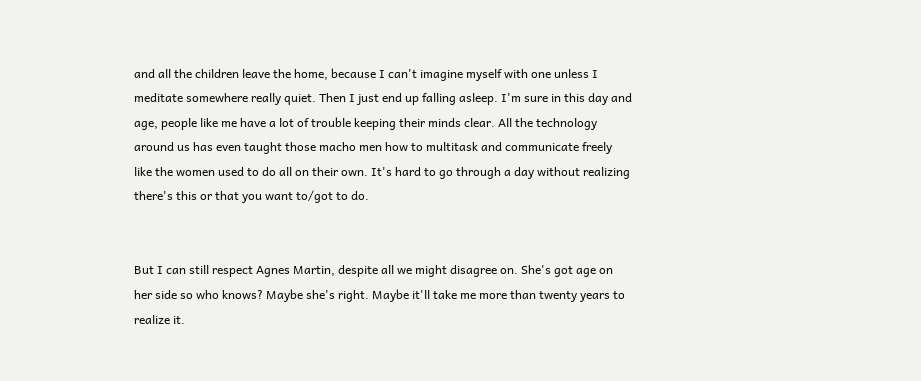and all the children leave the home, because I can't imagine myself with one unless I meditate somewhere really quiet. Then I just end up falling asleep. I'm sure in this day and age, people like me have a lot of trouble keeping their minds clear. All the technology around us has even taught those macho men how to multitask and communicate freely like the women used to do all on their own. It's hard to go through a day without realizing there's this or that you want to/got to do.


But I can still respect Agnes Martin, despite all we might disagree on. She's got age on her side so who knows? Maybe she's right. Maybe it'll take me more than twenty years to realize it.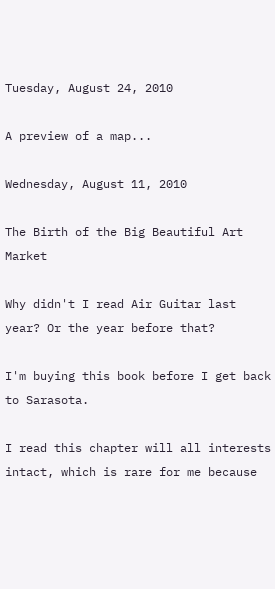Tuesday, August 24, 2010

A preview of a map...

Wednesday, August 11, 2010

The Birth of the Big Beautiful Art Market

Why didn't I read Air Guitar last year? Or the year before that?

I'm buying this book before I get back to Sarasota.

I read this chapter will all interests intact, which is rare for me because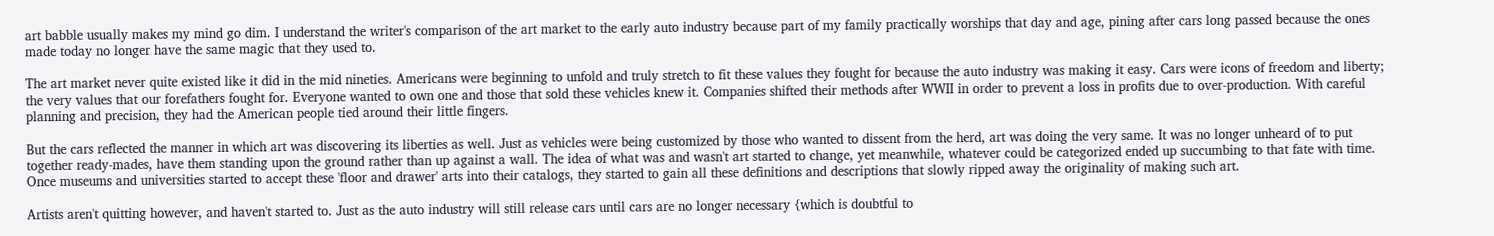art babble usually makes my mind go dim. I understand the writer's comparison of the art market to the early auto industry because part of my family practically worships that day and age, pining after cars long passed because the ones made today no longer have the same magic that they used to.

The art market never quite existed like it did in the mid nineties. Americans were beginning to unfold and truly stretch to fit these values they fought for because the auto industry was making it easy. Cars were icons of freedom and liberty; the very values that our forefathers fought for. Everyone wanted to own one and those that sold these vehicles knew it. Companies shifted their methods after WWII in order to prevent a loss in profits due to over-production. With careful planning and precision, they had the American people tied around their little fingers.

But the cars reflected the manner in which art was discovering its liberties as well. Just as vehicles were being customized by those who wanted to dissent from the herd, art was doing the very same. It was no longer unheard of to put together ready-mades, have them standing upon the ground rather than up against a wall. The idea of what was and wasn't art started to change, yet meanwhile, whatever could be categorized ended up succumbing to that fate with time. Once museums and universities started to accept these 'floor and drawer' arts into their catalogs, they started to gain all these definitions and descriptions that slowly ripped away the originality of making such art.

Artists aren't quitting however, and haven't started to. Just as the auto industry will still release cars until cars are no longer necessary {which is doubtful to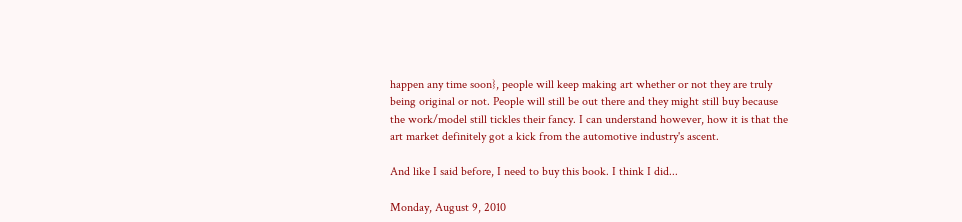happen any time soon}, people will keep making art whether or not they are truly being original or not. People will still be out there and they might still buy because the work/model still tickles their fancy. I can understand however, how it is that the art market definitely got a kick from the automotive industry's ascent.

And like I said before, I need to buy this book. I think I did...

Monday, August 9, 2010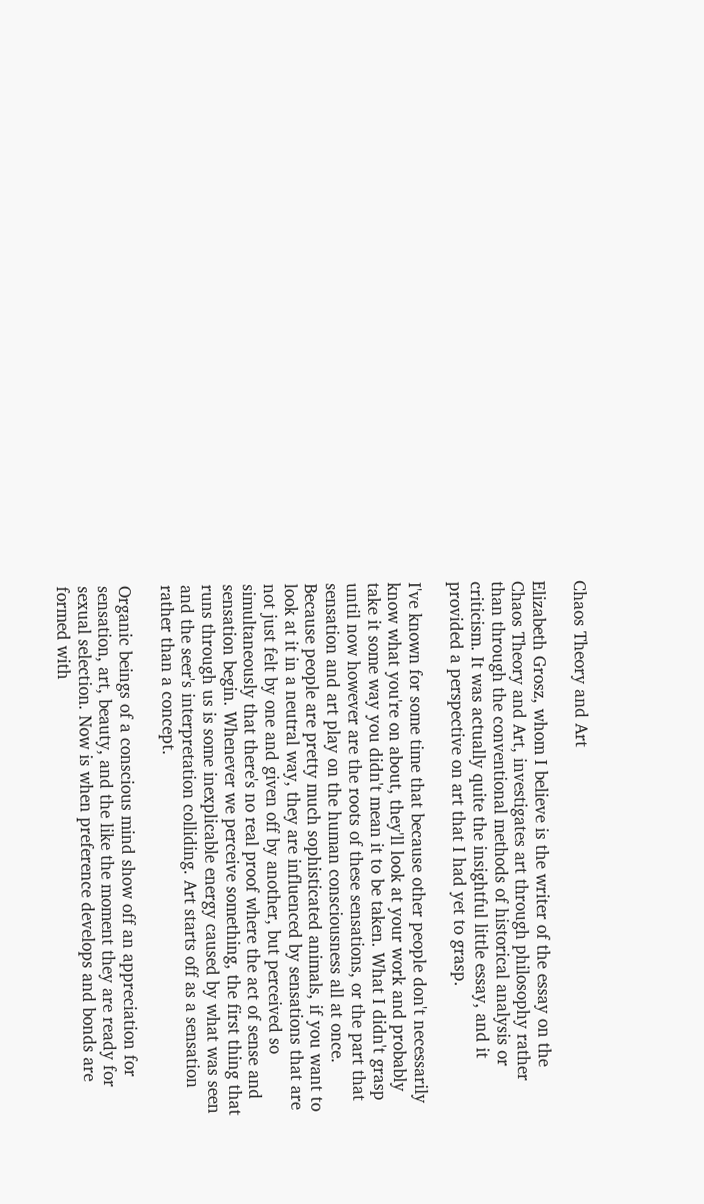Chaos Theory and Art

Elizabeth Grosz, whom I believe is the writer of the essay on the Chaos Theory and Art, investigates art through philosophy rather than through the conventional methods of historical analysis or criticism. It was actually quite the insightful little essay, and it provided a perspective on art that I had yet to grasp.

I've known for some time that because other people don't necessarily know what you're on about, they'll look at your work and probably take it some way you didn't mean it to be taken. What I didn't grasp until now however are the roots of these sensations, or the part that sensation and art play on the human consciousness all at once. Because people are pretty much sophisticated animals, if you want to look at it in a neutral way, they are influenced by sensations that are not just felt by one and given off by another, but perceived so simultaneously that there's no real proof where the act of sense and sensation begin. Whenever we perceive something, the first thing that runs through us is some inexplicable energy caused by what was seen and the seer's interpretation colliding. Art starts off as a sensation rather than a concept.

Organic beings of a conscious mind show off an appreciation for sensation, art, beauty, and the like the moment they are ready for sexual selection. Now is when preference develops and bonds are formed with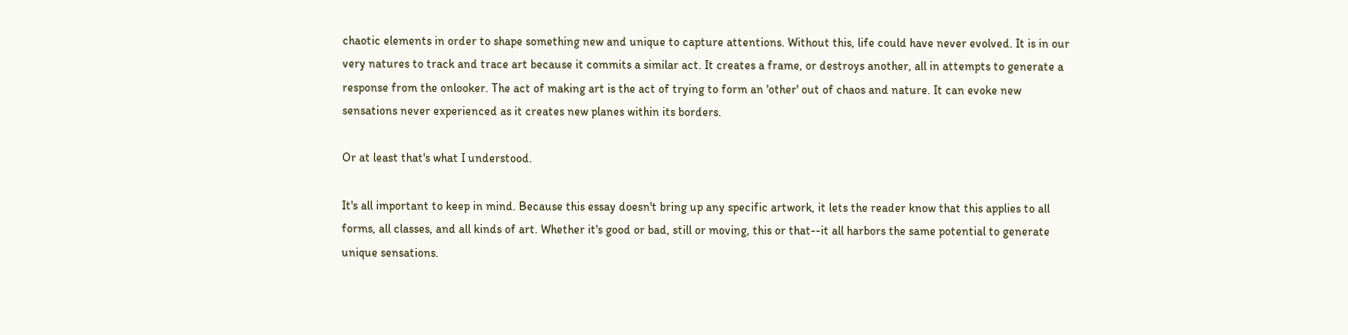chaotic elements in order to shape something new and unique to capture attentions. Without this, life could have never evolved. It is in our very natures to track and trace art because it commits a similar act. It creates a frame, or destroys another, all in attempts to generate a response from the onlooker. The act of making art is the act of trying to form an 'other' out of chaos and nature. It can evoke new sensations never experienced as it creates new planes within its borders.

Or at least that's what I understood.

It's all important to keep in mind. Because this essay doesn't bring up any specific artwork, it lets the reader know that this applies to all forms, all classes, and all kinds of art. Whether it's good or bad, still or moving, this or that--it all harbors the same potential to generate unique sensations.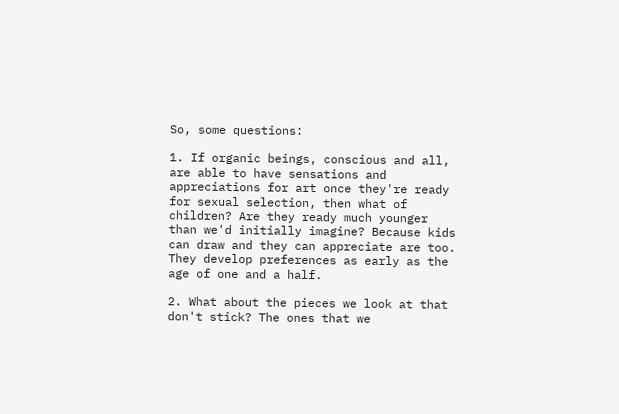So, some questions:

1. If organic beings, conscious and all, are able to have sensations and appreciations for art once they're ready for sexual selection, then what of children? Are they ready much younger than we'd initially imagine? Because kids can draw and they can appreciate are too. They develop preferences as early as the age of one and a half.

2. What about the pieces we look at that don't stick? The ones that we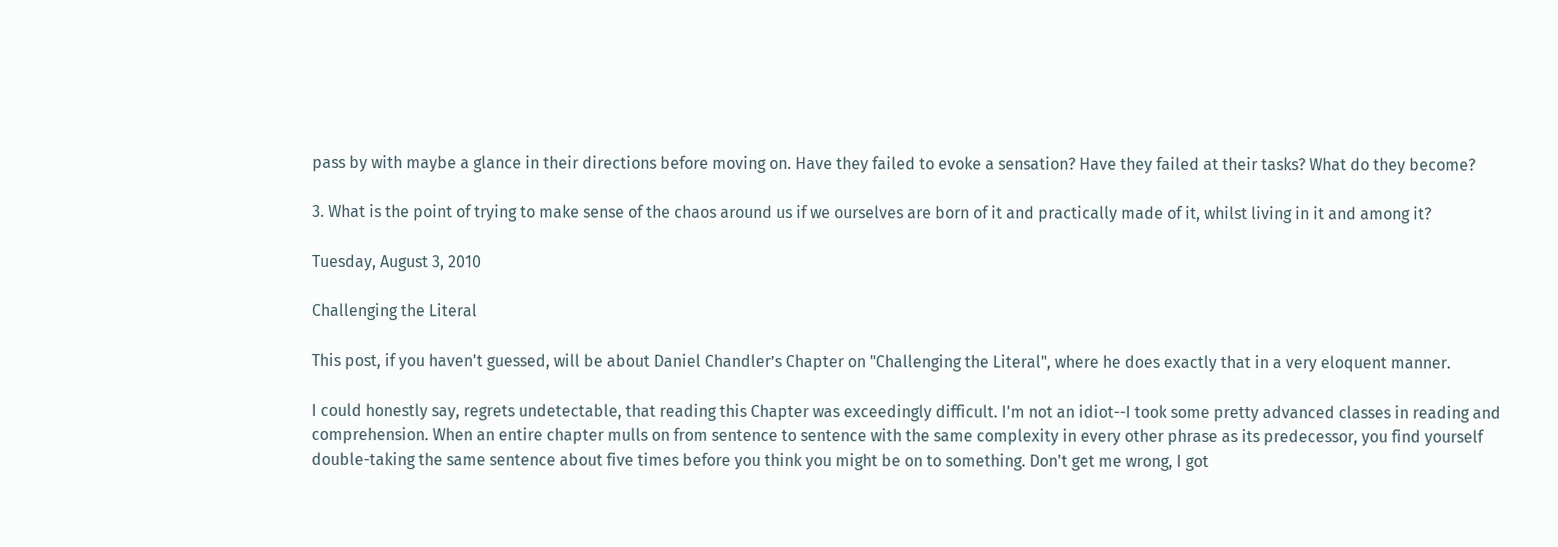pass by with maybe a glance in their directions before moving on. Have they failed to evoke a sensation? Have they failed at their tasks? What do they become?

3. What is the point of trying to make sense of the chaos around us if we ourselves are born of it and practically made of it, whilst living in it and among it?

Tuesday, August 3, 2010

Challenging the Literal

This post, if you haven't guessed, will be about Daniel Chandler’s Chapter on "Challenging the Literal", where he does exactly that in a very eloquent manner.

I could honestly say, regrets undetectable, that reading this Chapter was exceedingly difficult. I'm not an idiot--I took some pretty advanced classes in reading and comprehension. When an entire chapter mulls on from sentence to sentence with the same complexity in every other phrase as its predecessor, you find yourself double-taking the same sentence about five times before you think you might be on to something. Don't get me wrong, I got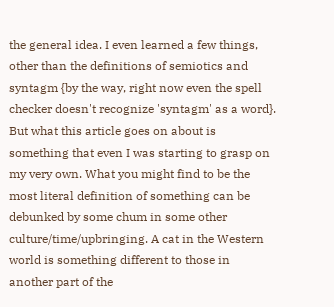the general idea. I even learned a few things, other than the definitions of semiotics and syntagm {by the way, right now even the spell checker doesn't recognize 'syntagm' as a word}. But what this article goes on about is something that even I was starting to grasp on my very own. What you might find to be the most literal definition of something can be debunked by some chum in some other culture/time/upbringing. A cat in the Western world is something different to those in another part of the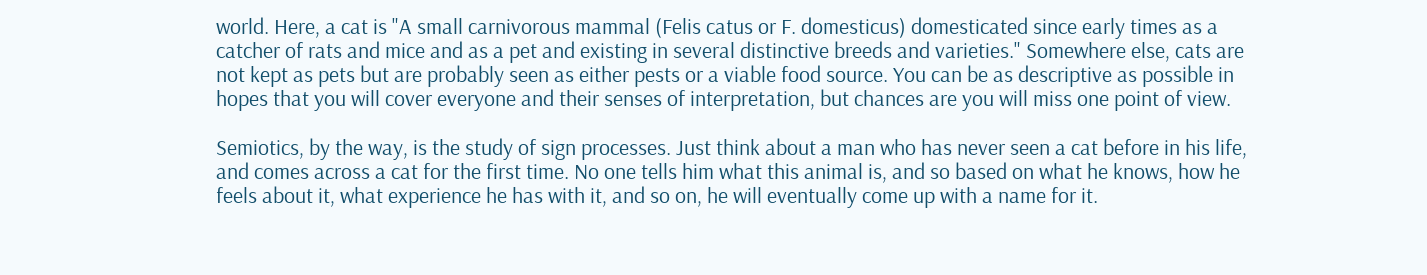world. Here, a cat is "A small carnivorous mammal (Felis catus or F. domesticus) domesticated since early times as a catcher of rats and mice and as a pet and existing in several distinctive breeds and varieties." Somewhere else, cats are not kept as pets but are probably seen as either pests or a viable food source. You can be as descriptive as possible in hopes that you will cover everyone and their senses of interpretation, but chances are you will miss one point of view.

Semiotics, by the way, is the study of sign processes. Just think about a man who has never seen a cat before in his life, and comes across a cat for the first time. No one tells him what this animal is, and so based on what he knows, how he feels about it, what experience he has with it, and so on, he will eventually come up with a name for it.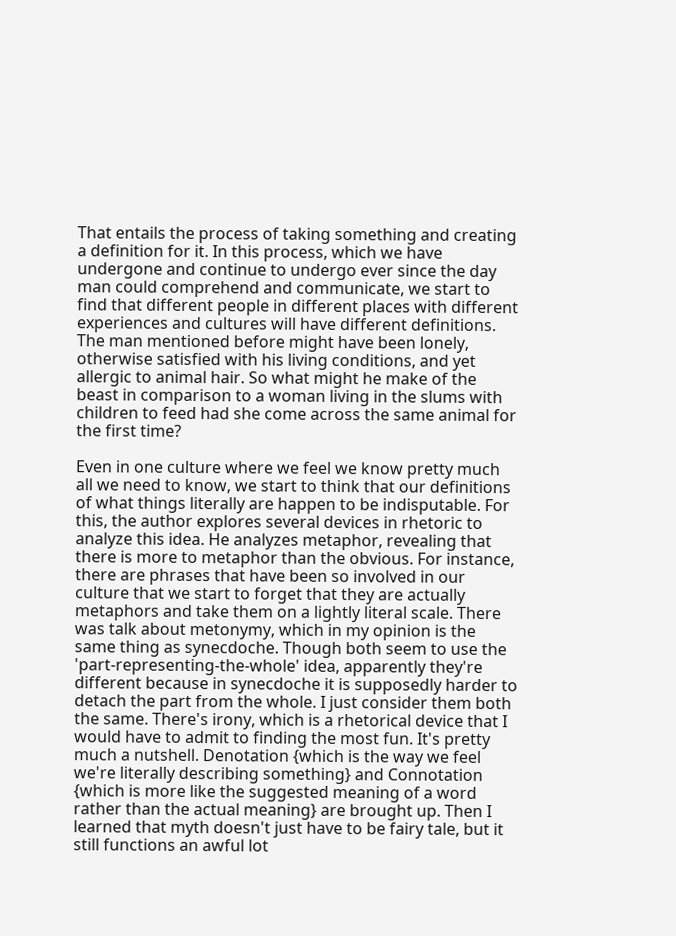That entails the process of taking something and creating a definition for it. In this process, which we have undergone and continue to undergo ever since the day man could comprehend and communicate, we start to find that different people in different places with different experiences and cultures will have different definitions. The man mentioned before might have been lonely, otherwise satisfied with his living conditions, and yet allergic to animal hair. So what might he make of the beast in comparison to a woman living in the slums with children to feed had she come across the same animal for the first time?

Even in one culture where we feel we know pretty much all we need to know, we start to think that our definitions of what things literally are happen to be indisputable. For this, the author explores several devices in rhetoric to analyze this idea. He analyzes metaphor, revealing that there is more to metaphor than the obvious. For instance, there are phrases that have been so involved in our culture that we start to forget that they are actually metaphors and take them on a lightly literal scale. There was talk about metonymy, which in my opinion is the same thing as synecdoche. Though both seem to use the 'part-representing-the-whole' idea, apparently they're different because in synecdoche it is supposedly harder to detach the part from the whole. I just consider them both the same. There's irony, which is a rhetorical device that I would have to admit to finding the most fun. It's pretty much a nutshell. Denotation {which is the way we feel we're literally describing something} and Connotation {which is more like the suggested meaning of a word rather than the actual meaning} are brought up. Then I learned that myth doesn't just have to be fairy tale, but it still functions an awful lot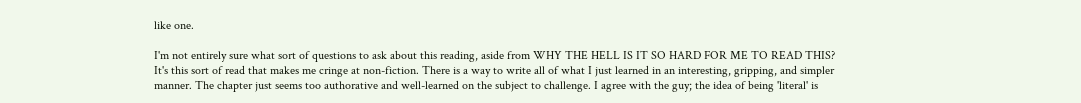like one.

I'm not entirely sure what sort of questions to ask about this reading, aside from WHY THE HELL IS IT SO HARD FOR ME TO READ THIS? It's this sort of read that makes me cringe at non-fiction. There is a way to write all of what I just learned in an interesting, gripping, and simpler manner. The chapter just seems too authorative and well-learned on the subject to challenge. I agree with the guy; the idea of being 'literal' is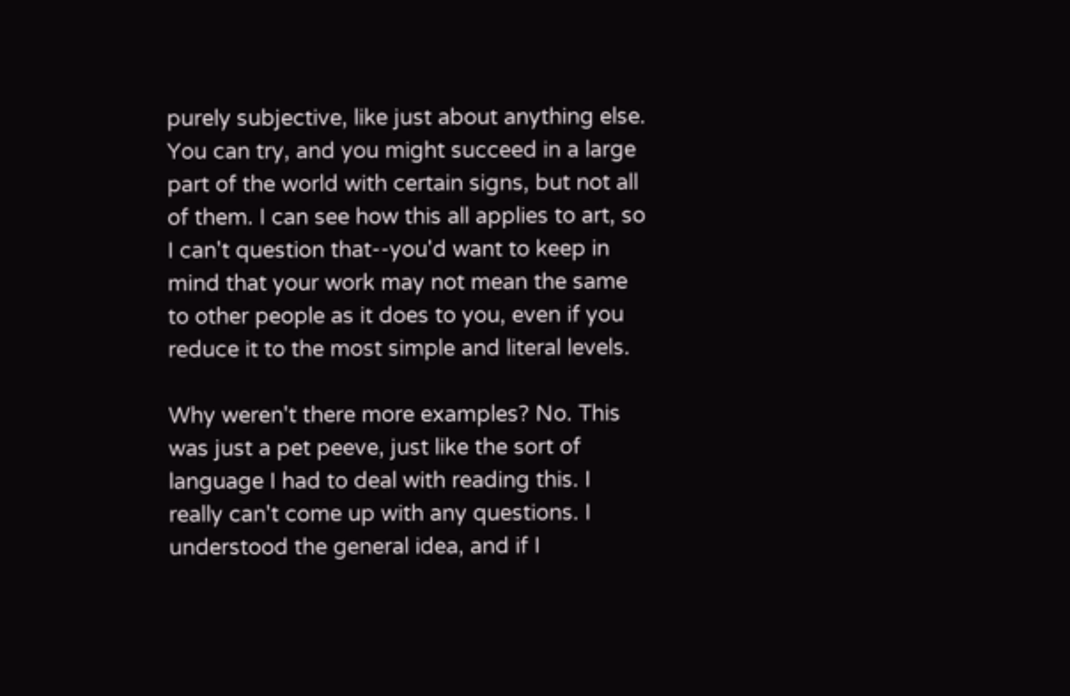purely subjective, like just about anything else. You can try, and you might succeed in a large part of the world with certain signs, but not all of them. I can see how this all applies to art, so I can't question that--you'd want to keep in mind that your work may not mean the same to other people as it does to you, even if you reduce it to the most simple and literal levels.

Why weren't there more examples? No. This was just a pet peeve, just like the sort of language I had to deal with reading this. I really can't come up with any questions. I understood the general idea, and if I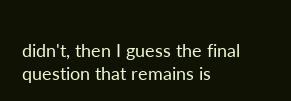didn't, then I guess the final question that remains is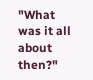"What was it all about then?"